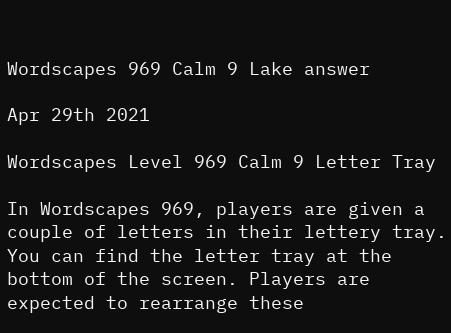Wordscapes 969 Calm 9 Lake answer

Apr 29th 2021

Wordscapes Level 969 Calm 9 Letter Tray

In Wordscapes 969, players are given a couple of letters in their lettery tray. You can find the letter tray at the bottom of the screen. Players are expected to rearrange these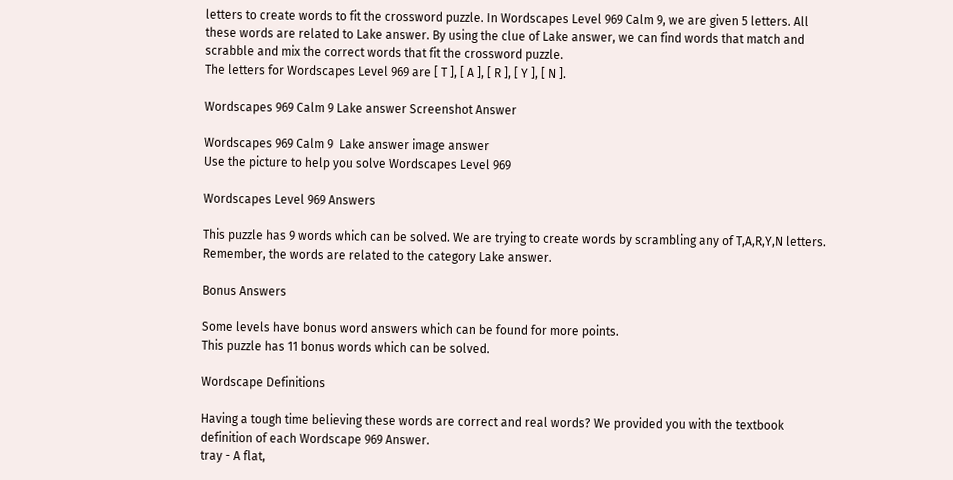letters to create words to fit the crossword puzzle. In Wordscapes Level 969 Calm 9, we are given 5 letters. All these words are related to Lake answer. By using the clue of Lake answer, we can find words that match and scrabble and mix the correct words that fit the crossword puzzle.
The letters for Wordscapes Level 969 are [ T ], [ A ], [ R ], [ Y ], [ N ].

Wordscapes 969 Calm 9 Lake answer Screenshot Answer

Wordscapes 969 Calm 9  Lake answer image answer
Use the picture to help you solve Wordscapes Level 969

Wordscapes Level 969 Answers

This puzzle has 9 words which can be solved. We are trying to create words by scrambling any of T,A,R,Y,N letters. Remember, the words are related to the category Lake answer.

Bonus Answers

Some levels have bonus word answers which can be found for more points.
This puzzle has 11 bonus words which can be solved.

Wordscape Definitions

Having a tough time believing these words are correct and real words? We provided you with the textbook definition of each Wordscape 969 Answer.
tray - A flat,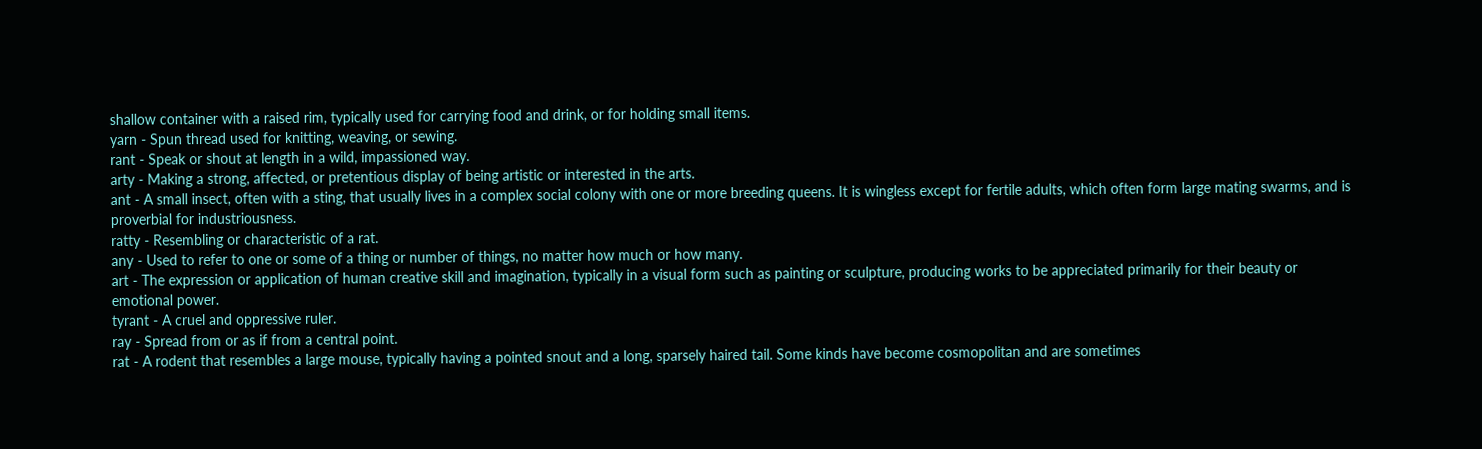shallow container with a raised rim, typically used for carrying food and drink, or for holding small items.
yarn - Spun thread used for knitting, weaving, or sewing.
rant - Speak or shout at length in a wild, impassioned way.
arty - Making a strong, affected, or pretentious display of being artistic or interested in the arts.
ant - A small insect, often with a sting, that usually lives in a complex social colony with one or more breeding queens. It is wingless except for fertile adults, which often form large mating swarms, and is proverbial for industriousness.
ratty - Resembling or characteristic of a rat.
any - Used to refer to one or some of a thing or number of things, no matter how much or how many.
art - The expression or application of human creative skill and imagination, typically in a visual form such as painting or sculpture, producing works to be appreciated primarily for their beauty or emotional power.
tyrant - A cruel and oppressive ruler.
ray - Spread from or as if from a central point.
rat - A rodent that resembles a large mouse, typically having a pointed snout and a long, sparsely haired tail. Some kinds have become cosmopolitan and are sometimes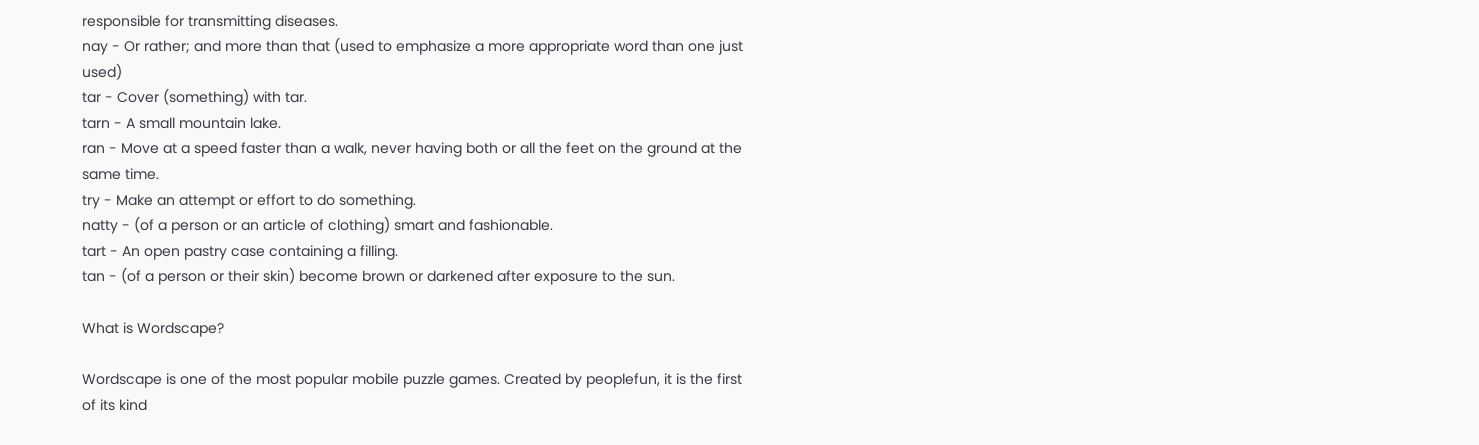responsible for transmitting diseases.
nay - Or rather; and more than that (used to emphasize a more appropriate word than one just used)
tar - Cover (something) with tar.
tarn - A small mountain lake.
ran - Move at a speed faster than a walk, never having both or all the feet on the ground at the same time.
try - Make an attempt or effort to do something.
natty - (of a person or an article of clothing) smart and fashionable.
tart - An open pastry case containing a filling.
tan - (of a person or their skin) become brown or darkened after exposure to the sun.

What is Wordscape?

Wordscape is one of the most popular mobile puzzle games. Created by peoplefun, it is the first of its kind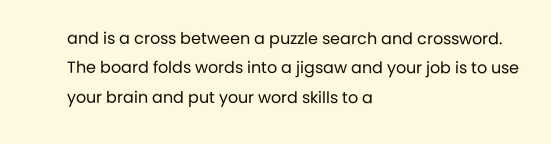and is a cross between a puzzle search and crossword. The board folds words into a jigsaw and your job is to use your brain and put your word skills to a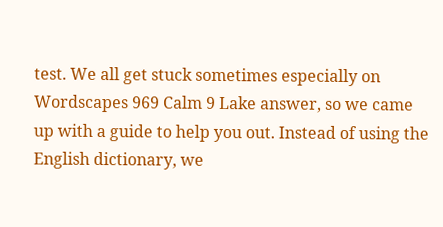test. We all get stuck sometimes especially on Wordscapes 969 Calm 9 Lake answer, so we came up with a guide to help you out. Instead of using the English dictionary, we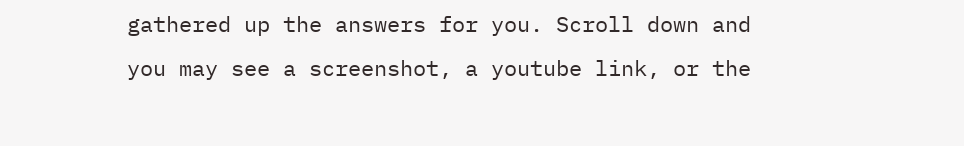gathered up the answers for you. Scroll down and you may see a screenshot, a youtube link, or the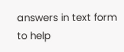answers in text form to help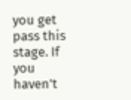you get pass this stage. If you haven't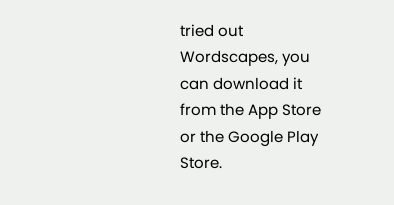tried out Wordscapes, you can download it from the App Store or the Google Play Store.